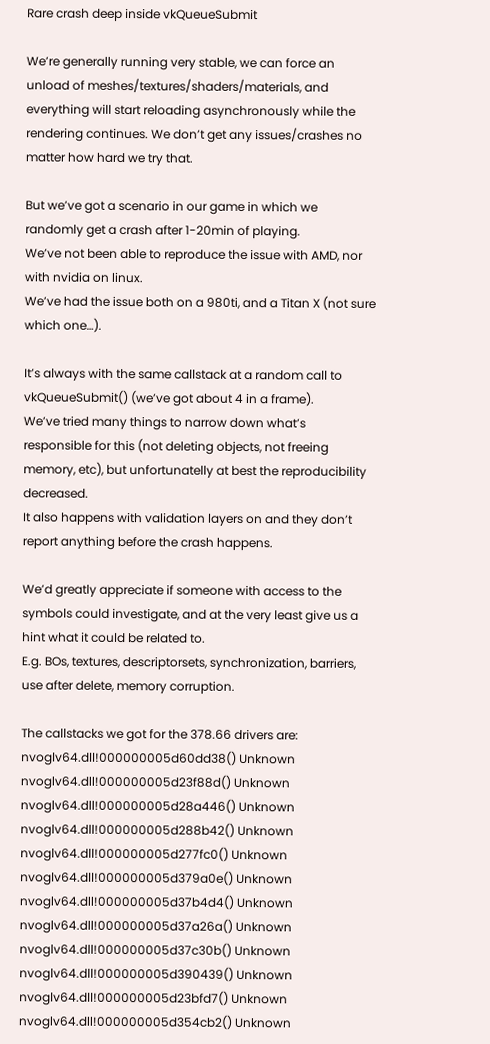Rare crash deep inside vkQueueSubmit

We’re generally running very stable, we can force an unload of meshes/textures/shaders/materials, and everything will start reloading asynchronously while the rendering continues. We don’t get any issues/crashes no matter how hard we try that.

But we’ve got a scenario in our game in which we randomly get a crash after 1-20min of playing.
We’ve not been able to reproduce the issue with AMD, nor with nvidia on linux.
We’ve had the issue both on a 980ti, and a Titan X (not sure which one…).

It’s always with the same callstack at a random call to vkQueueSubmit() (we’ve got about 4 in a frame).
We’ve tried many things to narrow down what’s responsible for this (not deleting objects, not freeing memory, etc), but unfortunatelly at best the reproducibility decreased.
It also happens with validation layers on and they don’t report anything before the crash happens.

We’d greatly appreciate if someone with access to the symbols could investigate, and at the very least give us a hint what it could be related to.
E.g. BOs, textures, descriptorsets, synchronization, barriers, use after delete, memory corruption.

The callstacks we got for the 378.66 drivers are:
nvoglv64.dll!000000005d60dd38() Unknown
nvoglv64.dll!000000005d23f88d() Unknown
nvoglv64.dll!000000005d28a446() Unknown
nvoglv64.dll!000000005d288b42() Unknown
nvoglv64.dll!000000005d277fc0() Unknown
nvoglv64.dll!000000005d379a0e() Unknown
nvoglv64.dll!000000005d37b4d4() Unknown
nvoglv64.dll!000000005d37a26a() Unknown
nvoglv64.dll!000000005d37c30b() Unknown
nvoglv64.dll!000000005d390439() Unknown
nvoglv64.dll!000000005d23bfd7() Unknown
nvoglv64.dll!000000005d354cb2() Unknown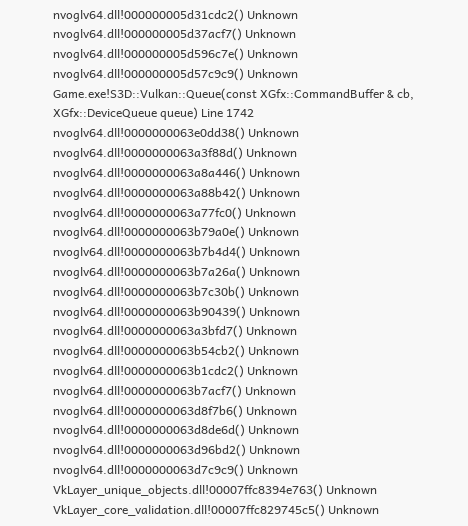nvoglv64.dll!000000005d31cdc2() Unknown
nvoglv64.dll!000000005d37acf7() Unknown
nvoglv64.dll!000000005d596c7e() Unknown
nvoglv64.dll!000000005d57c9c9() Unknown
Game.exe!S3D::Vulkan::Queue(const XGfx::CommandBuffer & cb, XGfx::DeviceQueue queue) Line 1742
nvoglv64.dll!0000000063e0dd38() Unknown
nvoglv64.dll!0000000063a3f88d() Unknown
nvoglv64.dll!0000000063a8a446() Unknown
nvoglv64.dll!0000000063a88b42() Unknown
nvoglv64.dll!0000000063a77fc0() Unknown
nvoglv64.dll!0000000063b79a0e() Unknown
nvoglv64.dll!0000000063b7b4d4() Unknown
nvoglv64.dll!0000000063b7a26a() Unknown
nvoglv64.dll!0000000063b7c30b() Unknown
nvoglv64.dll!0000000063b90439() Unknown
nvoglv64.dll!0000000063a3bfd7() Unknown
nvoglv64.dll!0000000063b54cb2() Unknown
nvoglv64.dll!0000000063b1cdc2() Unknown
nvoglv64.dll!0000000063b7acf7() Unknown
nvoglv64.dll!0000000063d8f7b6() Unknown
nvoglv64.dll!0000000063d8de6d() Unknown
nvoglv64.dll!0000000063d96bd2() Unknown
nvoglv64.dll!0000000063d7c9c9() Unknown
VkLayer_unique_objects.dll!00007ffc8394e763() Unknown
VkLayer_core_validation.dll!00007ffc829745c5() Unknown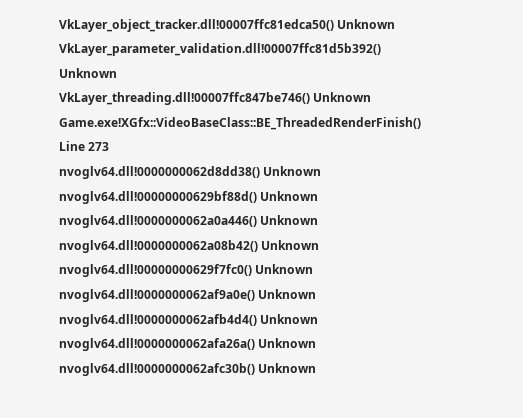VkLayer_object_tracker.dll!00007ffc81edca50() Unknown
VkLayer_parameter_validation.dll!00007ffc81d5b392() Unknown
VkLayer_threading.dll!00007ffc847be746() Unknown
Game.exe!XGfx::VideoBaseClass::BE_ThreadedRenderFinish() Line 273
nvoglv64.dll!0000000062d8dd38() Unknown
nvoglv64.dll!00000000629bf88d() Unknown
nvoglv64.dll!0000000062a0a446() Unknown
nvoglv64.dll!0000000062a08b42() Unknown
nvoglv64.dll!00000000629f7fc0() Unknown
nvoglv64.dll!0000000062af9a0e() Unknown
nvoglv64.dll!0000000062afb4d4() Unknown
nvoglv64.dll!0000000062afa26a() Unknown
nvoglv64.dll!0000000062afc30b() Unknown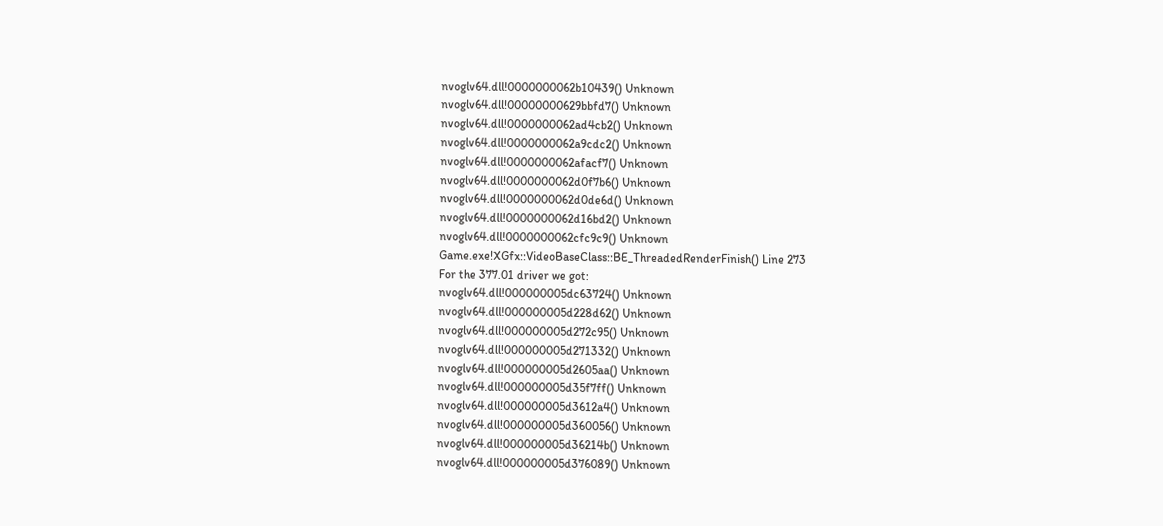nvoglv64.dll!0000000062b10439() Unknown
nvoglv64.dll!00000000629bbfd7() Unknown
nvoglv64.dll!0000000062ad4cb2() Unknown
nvoglv64.dll!0000000062a9cdc2() Unknown
nvoglv64.dll!0000000062afacf7() Unknown
nvoglv64.dll!0000000062d0f7b6() Unknown
nvoglv64.dll!0000000062d0de6d() Unknown
nvoglv64.dll!0000000062d16bd2() Unknown
nvoglv64.dll!0000000062cfc9c9() Unknown
Game.exe!XGfx::VideoBaseClass::BE_ThreadedRenderFinish() Line 273
For the 377.01 driver we got:
nvoglv64.dll!000000005dc63724() Unknown
nvoglv64.dll!000000005d228d62() Unknown
nvoglv64.dll!000000005d272c95() Unknown
nvoglv64.dll!000000005d271332() Unknown
nvoglv64.dll!000000005d2605aa() Unknown
nvoglv64.dll!000000005d35f7ff() Unknown
nvoglv64.dll!000000005d3612a4() Unknown
nvoglv64.dll!000000005d360056() Unknown
nvoglv64.dll!000000005d36214b() Unknown
nvoglv64.dll!000000005d376089() Unknown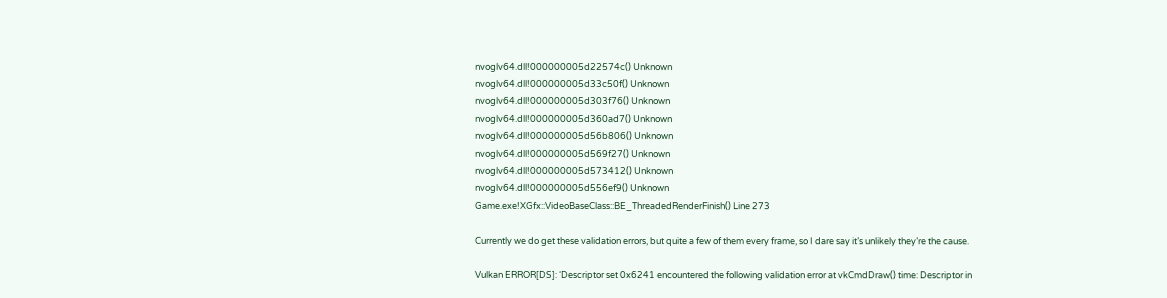nvoglv64.dll!000000005d22574c() Unknown
nvoglv64.dll!000000005d33c50f() Unknown
nvoglv64.dll!000000005d303f76() Unknown
nvoglv64.dll!000000005d360ad7() Unknown
nvoglv64.dll!000000005d56b806() Unknown
nvoglv64.dll!000000005d569f27() Unknown
nvoglv64.dll!000000005d573412() Unknown
nvoglv64.dll!000000005d556ef9() Unknown
Game.exe!XGfx::VideoBaseClass::BE_ThreadedRenderFinish() Line 273

Currently we do get these validation errors, but quite a few of them every frame, so I dare say it’s unlikely they’re the cause.

Vulkan ERROR[DS]: ‘Descriptor set 0x6241 encountered the following validation error at vkCmdDraw() time: Descriptor in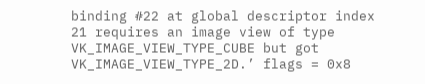binding #22 at global descriptor index 21 requires an image view of type VK_IMAGE_VIEW_TYPE_CUBE but got VK_IMAGE_VIEW_TYPE_2D.’ flags = 0x8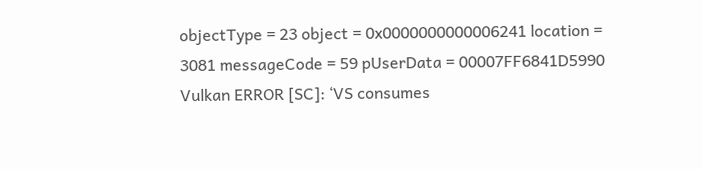objectType = 23 object = 0x0000000000006241 location = 3081 messageCode = 59 pUserData = 00007FF6841D5990
Vulkan ERROR [SC]: ‘VS consumes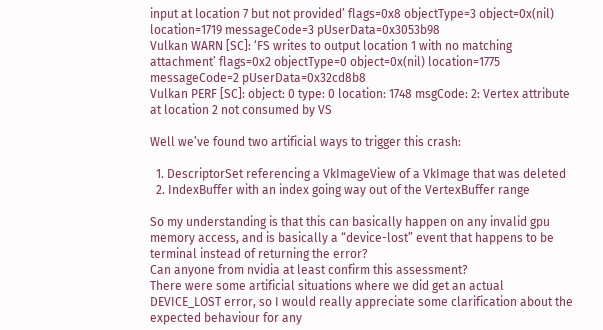input at location 7 but not provided’ flags=0x8 objectType=3 object=0x(nil) location=1719 messageCode=3 pUserData=0x3053b98
Vulkan WARN [SC]: ‘FS writes to output location 1 with no matching attachment’ flags=0x2 objectType=0 object=0x(nil) location=1775 messageCode=2 pUserData=0x32cd8b8
Vulkan PERF [SC]: object: 0 type: 0 location: 1748 msgCode: 2: Vertex attribute at location 2 not consumed by VS

Well we’ve found two artificial ways to trigger this crash:

  1. DescriptorSet referencing a VkImageView of a VkImage that was deleted
  2. IndexBuffer with an index going way out of the VertexBuffer range

So my understanding is that this can basically happen on any invalid gpu memory access, and is basically a “device-lost” event that happens to be terminal instead of returning the error?
Can anyone from nvidia at least confirm this assessment?
There were some artificial situations where we did get an actual DEVICE_LOST error, so I would really appreciate some clarification about the expected behaviour for any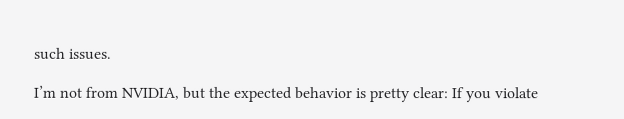such issues.

I’m not from NVIDIA, but the expected behavior is pretty clear: If you violate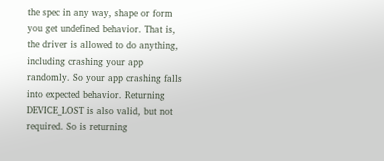the spec in any way, shape or form you get undefined behavior. That is, the driver is allowed to do anything, including crashing your app randomly. So your app crashing falls into expected behavior. Returning DEVICE_LOST is also valid, but not required. So is returning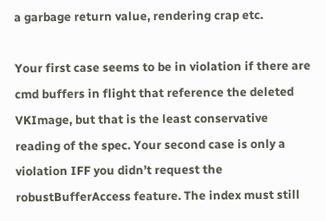a garbage return value, rendering crap etc.

Your first case seems to be in violation if there are cmd buffers in flight that reference the deleted VKImage, but that is the least conservative reading of the spec. Your second case is only a violation IFF you didn’t request the robustBufferAccess feature. The index must still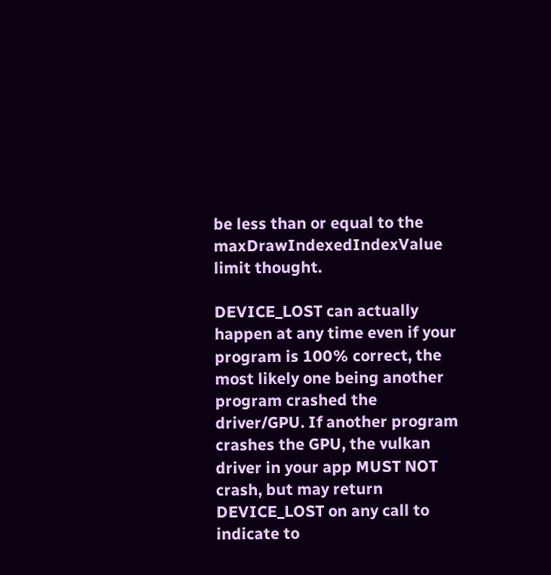be less than or equal to the maxDrawIndexedIndexValue limit thought.

DEVICE_LOST can actually happen at any time even if your program is 100% correct, the most likely one being another program crashed the driver/GPU. If another program crashes the GPU, the vulkan driver in your app MUST NOT crash, but may return DEVICE_LOST on any call to indicate to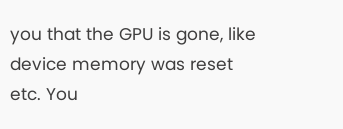you that the GPU is gone, like device memory was reset etc. You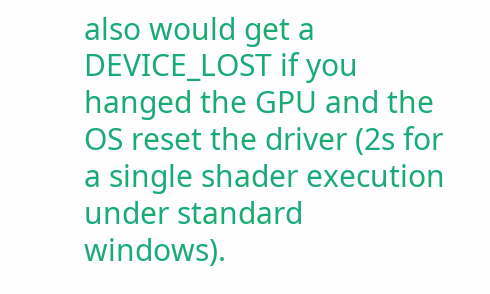also would get a DEVICE_LOST if you hanged the GPU and the OS reset the driver (2s for a single shader execution under standard windows).